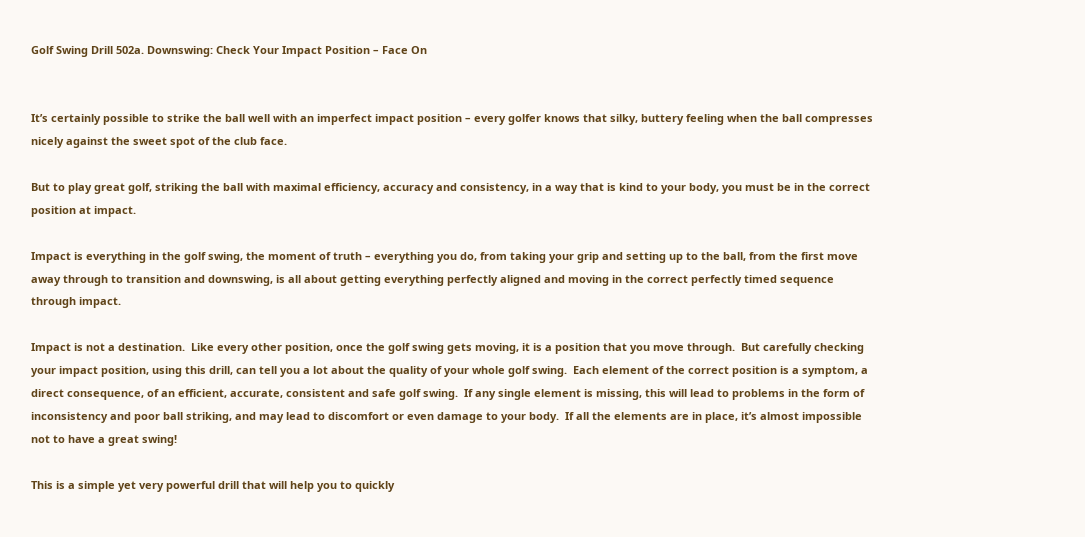Golf Swing Drill 502a. Downswing: Check Your Impact Position – Face On


It’s certainly possible to strike the ball well with an imperfect impact position – every golfer knows that silky, buttery feeling when the ball compresses nicely against the sweet spot of the club face.

But to play great golf, striking the ball with maximal efficiency, accuracy and consistency, in a way that is kind to your body, you must be in the correct position at impact.

Impact is everything in the golf swing, the moment of truth – everything you do, from taking your grip and setting up to the ball, from the first move away through to transition and downswing, is all about getting everything perfectly aligned and moving in the correct perfectly timed sequence through impact.

Impact is not a destination.  Like every other position, once the golf swing gets moving, it is a position that you move through.  But carefully checking your impact position, using this drill, can tell you a lot about the quality of your whole golf swing.  Each element of the correct position is a symptom, a direct consequence, of an efficient, accurate, consistent and safe golf swing.  If any single element is missing, this will lead to problems in the form of inconsistency and poor ball striking, and may lead to discomfort or even damage to your body.  If all the elements are in place, it’s almost impossible not to have a great swing!

This is a simple yet very powerful drill that will help you to quickly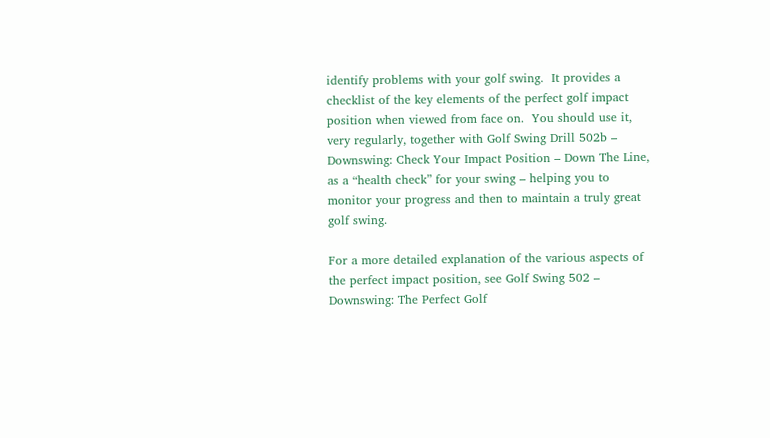identify problems with your golf swing.  It provides a checklist of the key elements of the perfect golf impact position when viewed from face on.  You should use it, very regularly, together with Golf Swing Drill 502b – Downswing: Check Your Impact Position – Down The Line, as a “health check” for your swing – helping you to monitor your progress and then to maintain a truly great golf swing.

For a more detailed explanation of the various aspects of the perfect impact position, see Golf Swing 502 – Downswing: The Perfect Golf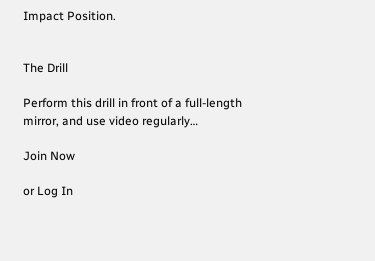Impact Position.


The Drill

Perform this drill in front of a full-length mirror, and use video regularly…

Join Now

or Log In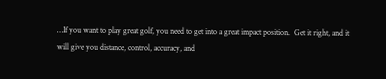…If you want to play great golf, you need to get into a great impact position.  Get it right, and it will give you distance, control, accuracy, and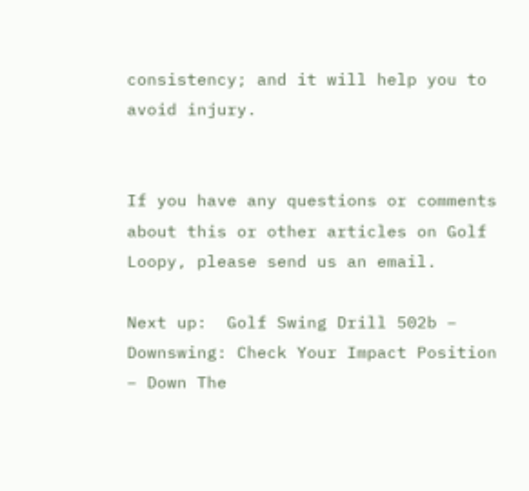consistency; and it will help you to avoid injury.


If you have any questions or comments about this or other articles on Golf Loopy, please send us an email.

Next up:  Golf Swing Drill 502b – Downswing: Check Your Impact Position – Down The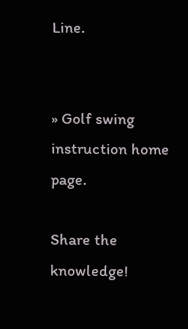Line.


» Golf swing instruction home page.

Share the knowledge!